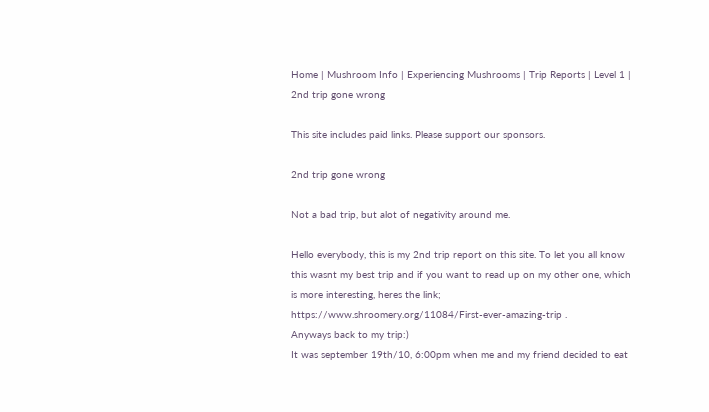Home | Mushroom Info | Experiencing Mushrooms | Trip Reports | Level 1 | 2nd trip gone wrong

This site includes paid links. Please support our sponsors.

2nd trip gone wrong

Not a bad trip, but alot of negativity around me.

Hello everybody, this is my 2nd trip report on this site. To let you all know this wasnt my best trip and if you want to read up on my other one, which is more interesting, heres the link;  https://www.shroomery.org/11084/First-ever-amazing-trip .
Anyways back to my trip:)
It was september 19th/10, 6:00pm when me and my friend decided to eat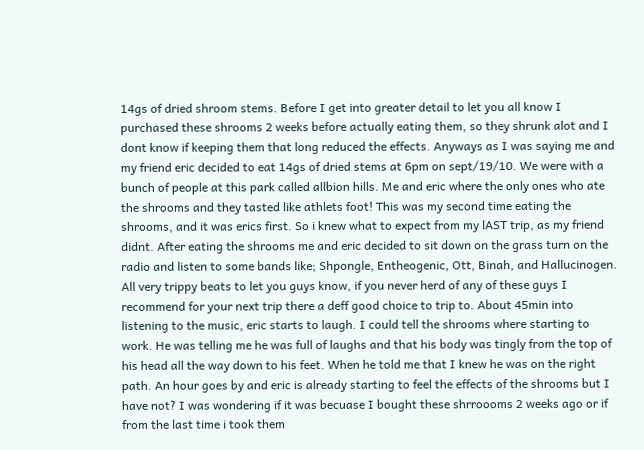14gs of dried shroom stems. Before I get into greater detail to let you all know I purchased these shrooms 2 weeks before actually eating them, so they shrunk alot and I dont know if keeping them that long reduced the effects. Anyways as I was saying me and my friend eric decided to eat 14gs of dried stems at 6pm on sept/19/10. We were with a bunch of people at this park called allbion hills. Me and eric where the only ones who ate the shrooms and they tasted like athlets foot! This was my second time eating the shrooms, and it was erics first. So i knew what to expect from my lAST trip, as my friend didnt. After eating the shrooms me and eric decided to sit down on the grass turn on the radio and listen to some bands like; Shpongle, Entheogenic, Ott, Binah, and Hallucinogen. All very trippy beats to let you guys know, if you never herd of any of these guys I recommend for your next trip there a deff good choice to trip to. About 45min into listening to the music, eric starts to laugh. I could tell the shrooms where starting to work. He was telling me he was full of laughs and that his body was tingly from the top of his head all the way down to his feet. When he told me that I knew he was on the right path. An hour goes by and eric is already starting to feel the effects of the shrooms but I have not? I was wondering if it was becuase I bought these shrroooms 2 weeks ago or if from the last time i took them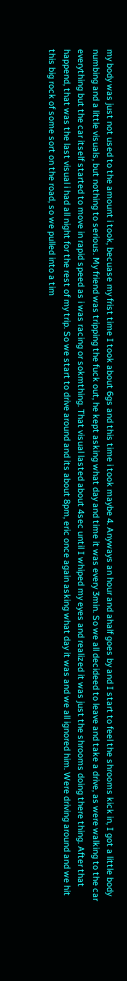my body was just not used to the amount i took, becuase my frist time I took about 6gs and this time i took maybe 4. Anyways an hour and ahalf goes by and I start to feel the shrooms kick in, I got a little body numbing and a little visuals, but nothing to serious. My friend was tripping the fuck out, he kept asking what day and time it was every 3min. So we all decideed to leave and take a drive, as were walking to the car everything but the car itself started to move in rapid speed as i was racing or sokmthing. That visual lasted about 4sec until I whiped my eyes and realized it was just the shrooms doing there thing. After that happend, that was the last visual i had all night for the rest of my trip. So we start to drive around and its about 8pm, eric once again asking what day it was and we all ignored him. Were driving around and we hit this big rock of some sort on the road, so we pulled into a tim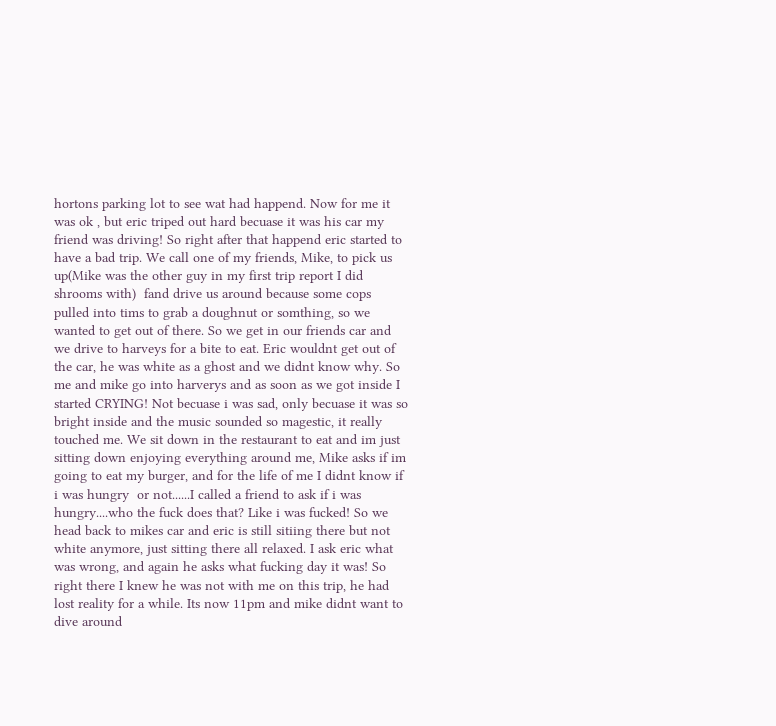hortons parking lot to see wat had happend. Now for me it was ok , but eric triped out hard becuase it was his car my friend was driving! So right after that happend eric started to have a bad trip. We call one of my friends, Mike, to pick us up(Mike was the other guy in my first trip report I did shrooms with)  fand drive us around because some cops pulled into tims to grab a doughnut or somthing, so we wanted to get out of there. So we get in our friends car and we drive to harveys for a bite to eat. Eric wouldnt get out of the car, he was white as a ghost and we didnt know why. So me and mike go into harverys and as soon as we got inside I started CRYING! Not becuase i was sad, only becuase it was so bright inside and the music sounded so magestic, it really touched me. We sit down in the restaurant to eat and im just sitting down enjoying everything around me, Mike asks if im going to eat my burger, and for the life of me I didnt know if i was hungry  or not......I called a friend to ask if i was hungry....who the fuck does that? Like i was fucked! So we head back to mikes car and eric is still sitiing there but not white anymore, just sitting there all relaxed. I ask eric what was wrong, and again he asks what fucking day it was! So right there I knew he was not with me on this trip, he had lost reality for a while. Its now 11pm and mike didnt want to dive around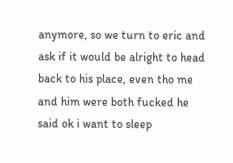anymore, so we turn to eric and ask if it would be alright to head back to his place, even tho me and him were both fucked he said ok i want to sleep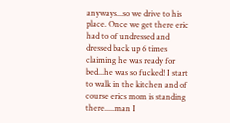anyways...so we drive to his place. Once we get there eric had to of undressed and dressed back up 6 times claiming he was ready for bed...he was so fucked! I start to walk in the kitchen and of course erics mom is standing there.....man I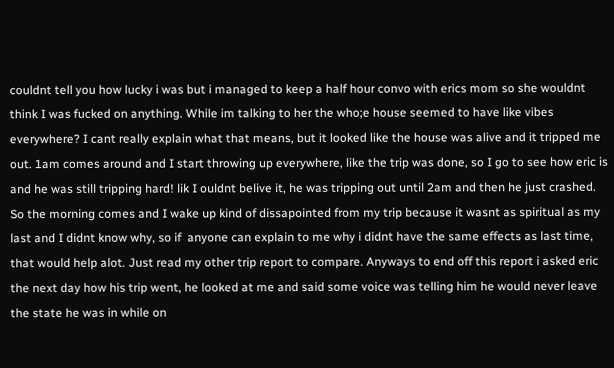couldnt tell you how lucky i was but i managed to keep a half hour convo with erics mom so she wouldnt think I was fucked on anything. While im talking to her the who;e house seemed to have like vibes everywhere? I cant really explain what that means, but it looked like the house was alive and it tripped me out. 1am comes around and I start throwing up everywhere, like the trip was done, so I go to see how eric is and he was still tripping hard! lik I ouldnt belive it, he was tripping out until 2am and then he just crashed. So the morning comes and I wake up kind of dissapointed from my trip because it wasnt as spiritual as my last and I didnt know why, so if  anyone can explain to me why i didnt have the same effects as last time, that would help alot. Just read my other trip report to compare. Anyways to end off this report i asked eric the next day how his trip went, he looked at me and said some voice was telling him he would never leave the state he was in while on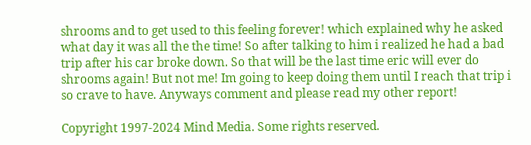shrooms and to get used to this feeling forever! which explained why he asked what day it was all the the time! So after talking to him i realized he had a bad trip after his car broke down. So that will be the last time eric will ever do shrooms again! But not me! Im going to keep doing them until I reach that trip i so crave to have. Anyways comment and please read my other report!

Copyright 1997-2024 Mind Media. Some rights reserved.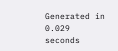Generated in 0.029 seconds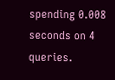spending 0.008 seconds on 4 queries.